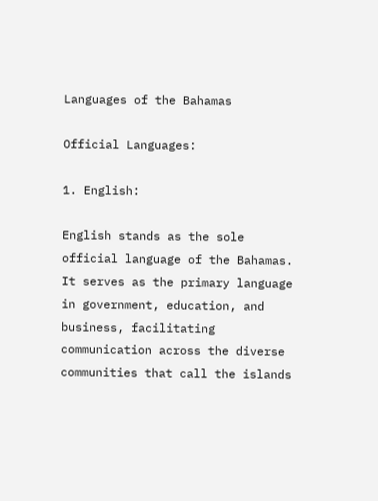Languages of the Bahamas

Official Languages:

1. English:

English stands as the sole official language of the Bahamas. It serves as the primary language in government, education, and business, facilitating communication across the diverse communities that call the islands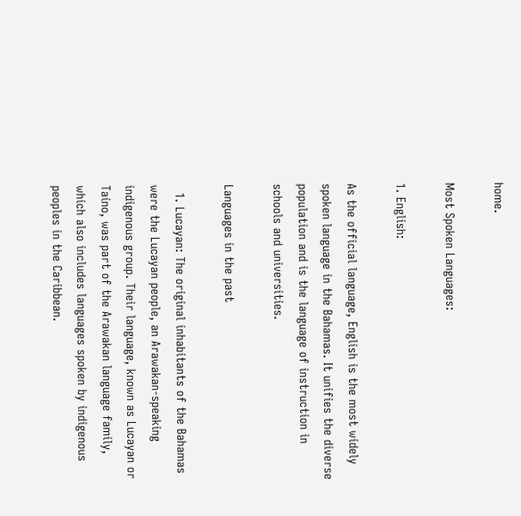home.

Most Spoken Languages:

1. English:

As the official language, English is the most widely spoken language in the Bahamas. It unifies the diverse population and is the language of instruction in schools and universities.

Languages in the past

  1. Lucayan: The original inhabitants of the Bahamas were the Lucayan people, an Arawakan-speaking indigenous group. Their language, known as Lucayan or Taíno, was part of the Arawakan language family, which also includes languages spoken by indigenous peoples in the Caribbean.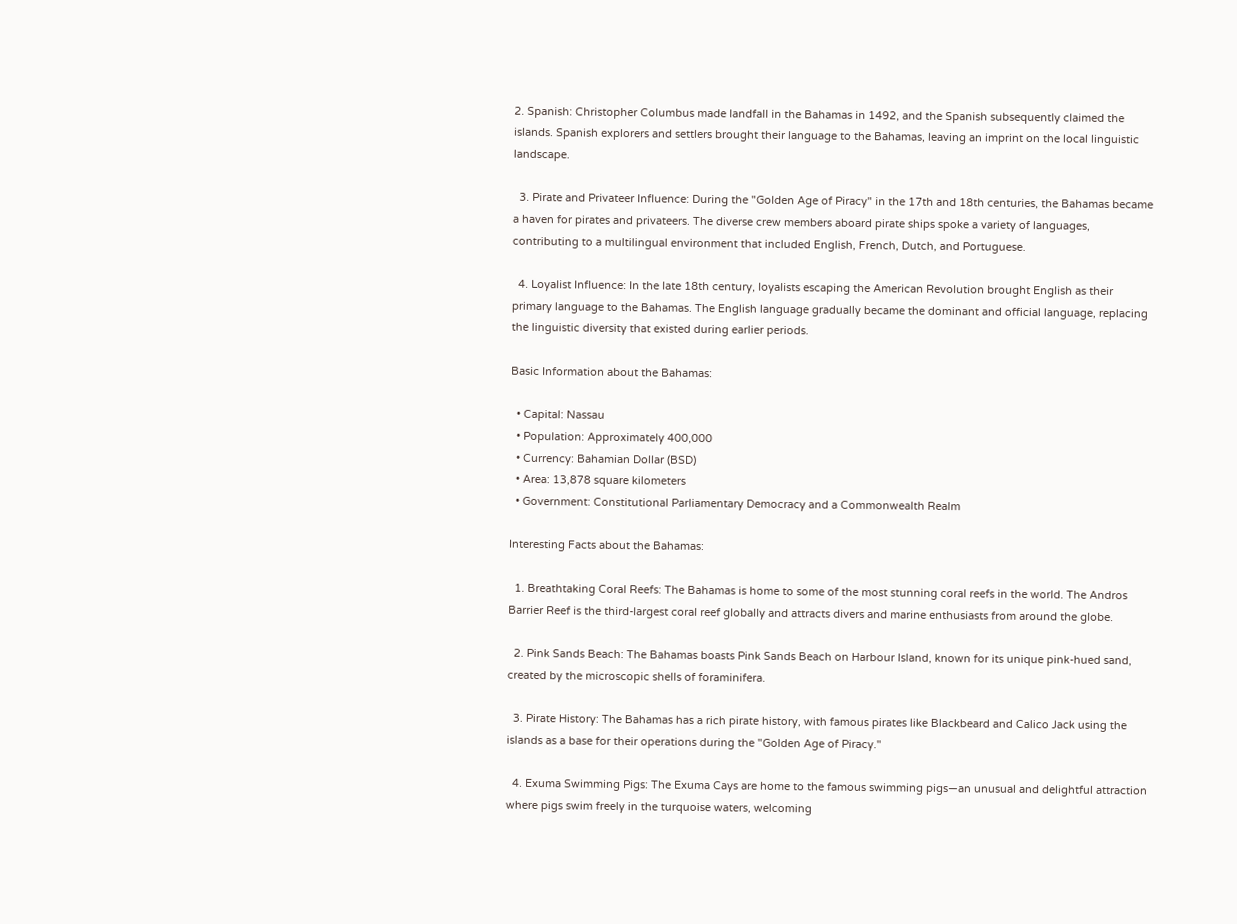2. Spanish: Christopher Columbus made landfall in the Bahamas in 1492, and the Spanish subsequently claimed the islands. Spanish explorers and settlers brought their language to the Bahamas, leaving an imprint on the local linguistic landscape.

  3. Pirate and Privateer Influence: During the "Golden Age of Piracy" in the 17th and 18th centuries, the Bahamas became a haven for pirates and privateers. The diverse crew members aboard pirate ships spoke a variety of languages, contributing to a multilingual environment that included English, French, Dutch, and Portuguese.

  4. Loyalist Influence: In the late 18th century, loyalists escaping the American Revolution brought English as their primary language to the Bahamas. The English language gradually became the dominant and official language, replacing the linguistic diversity that existed during earlier periods.

Basic Information about the Bahamas:

  • Capital: Nassau
  • Population: Approximately 400,000
  • Currency: Bahamian Dollar (BSD)
  • Area: 13,878 square kilometers
  • Government: Constitutional Parliamentary Democracy and a Commonwealth Realm

Interesting Facts about the Bahamas:

  1. Breathtaking Coral Reefs: The Bahamas is home to some of the most stunning coral reefs in the world. The Andros Barrier Reef is the third-largest coral reef globally and attracts divers and marine enthusiasts from around the globe.

  2. Pink Sands Beach: The Bahamas boasts Pink Sands Beach on Harbour Island, known for its unique pink-hued sand, created by the microscopic shells of foraminifera.

  3. Pirate History: The Bahamas has a rich pirate history, with famous pirates like Blackbeard and Calico Jack using the islands as a base for their operations during the "Golden Age of Piracy."

  4. Exuma Swimming Pigs: The Exuma Cays are home to the famous swimming pigs—an unusual and delightful attraction where pigs swim freely in the turquoise waters, welcoming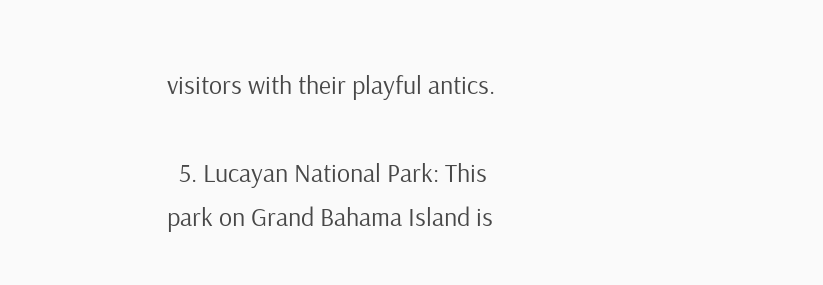visitors with their playful antics.

  5. Lucayan National Park: This park on Grand Bahama Island is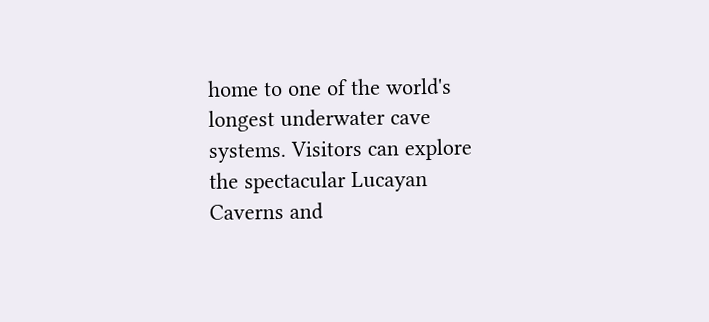home to one of the world's longest underwater cave systems. Visitors can explore the spectacular Lucayan Caverns and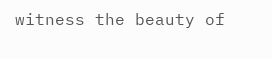witness the beauty of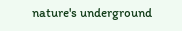nature's underground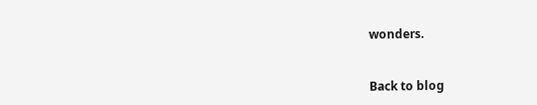wonders.


Back to blog